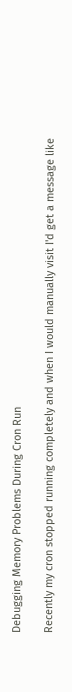Debugging Memory Problems During Cron Run

Recently my cron stopped running completely and when I would manually visit I'd get a message like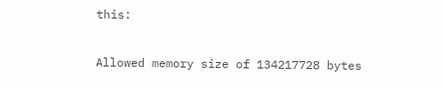this:

Allowed memory size of 134217728 bytes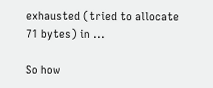exhausted (tried to allocate 71 bytes) in ...

So how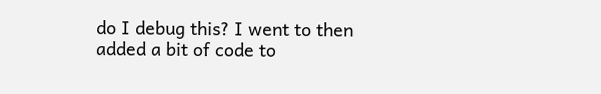do I debug this? I went to then added a bit of code to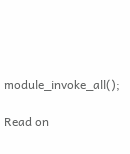module_invoke_all();

Read on